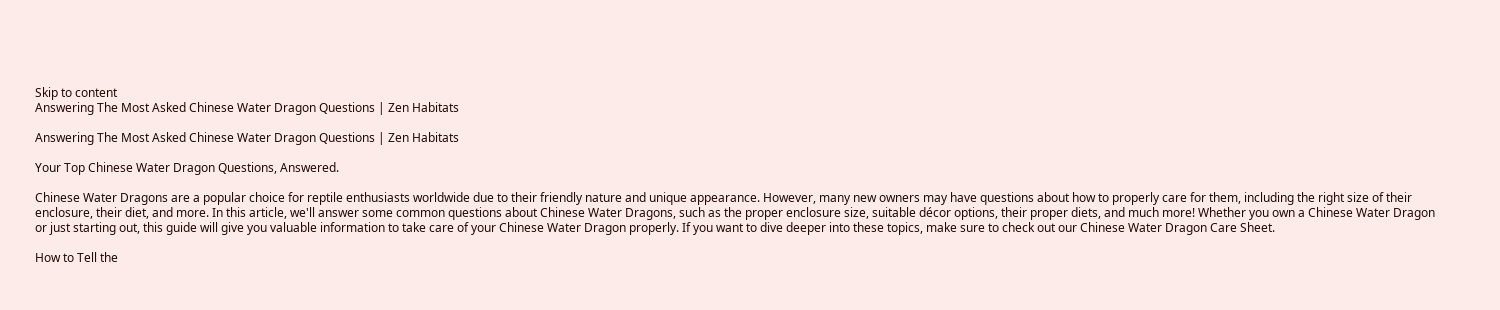Skip to content
Answering The Most Asked Chinese Water Dragon Questions | Zen Habitats

Answering The Most Asked Chinese Water Dragon Questions | Zen Habitats

Your Top Chinese Water Dragon Questions, Answered.

Chinese Water Dragons are a popular choice for reptile enthusiasts worldwide due to their friendly nature and unique appearance. However, many new owners may have questions about how to properly care for them, including the right size of their enclosure, their diet, and more. In this article, we'll answer some common questions about Chinese Water Dragons, such as the proper enclosure size, suitable décor options, their proper diets, and much more! Whether you own a Chinese Water Dragon or just starting out, this guide will give you valuable information to take care of your Chinese Water Dragon properly. If you want to dive deeper into these topics, make sure to check out our Chinese Water Dragon Care Sheet.

How to Tell the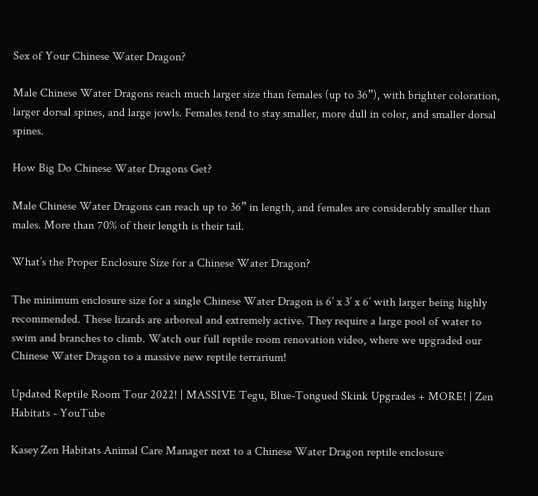Sex of Your Chinese Water Dragon?

Male Chinese Water Dragons reach much larger size than females (up to 36”), with brighter coloration, larger dorsal spines, and large jowls. Females tend to stay smaller, more dull in color, and smaller dorsal spines.

How Big Do Chinese Water Dragons Get?

Male Chinese Water Dragons can reach up to 36” in length, and females are considerably smaller than males. More than 70% of their length is their tail.

What’s the Proper Enclosure Size for a Chinese Water Dragon?

The minimum enclosure size for a single Chinese Water Dragon is 6’ x 3’ x 6’ with larger being highly recommended. These lizards are arboreal and extremely active. They require a large pool of water to swim and branches to climb. Watch our full reptile room renovation video, where we upgraded our Chinese Water Dragon to a massive new reptile terrarium!

Updated Reptile Room Tour 2022! | MASSIVE Tegu, Blue-Tongued Skink Upgrades + MORE! | Zen Habitats - YouTube

Kasey Zen Habitats Animal Care Manager next to a Chinese Water Dragon reptile enclosure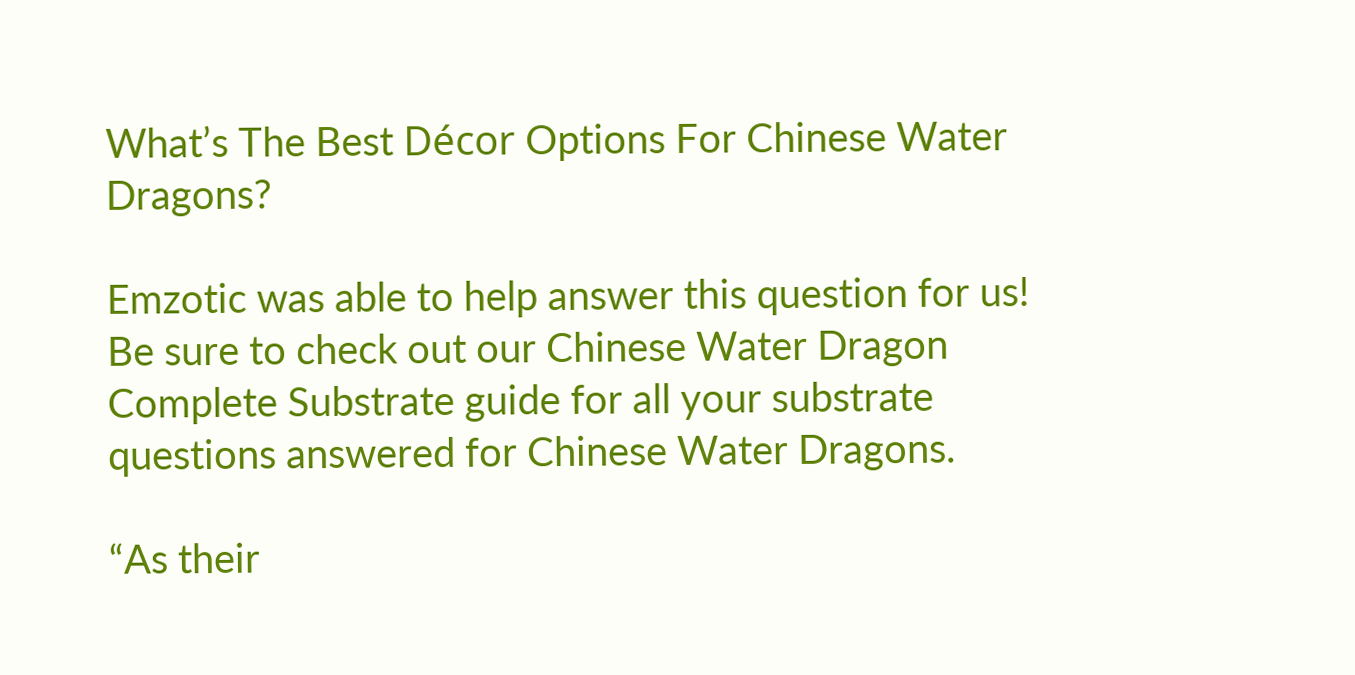What’s The Best Décor Options For Chinese Water Dragons?

Emzotic was able to help answer this question for us! Be sure to check out our Chinese Water Dragon Complete Substrate guide for all your substrate questions answered for Chinese Water Dragons.

“As their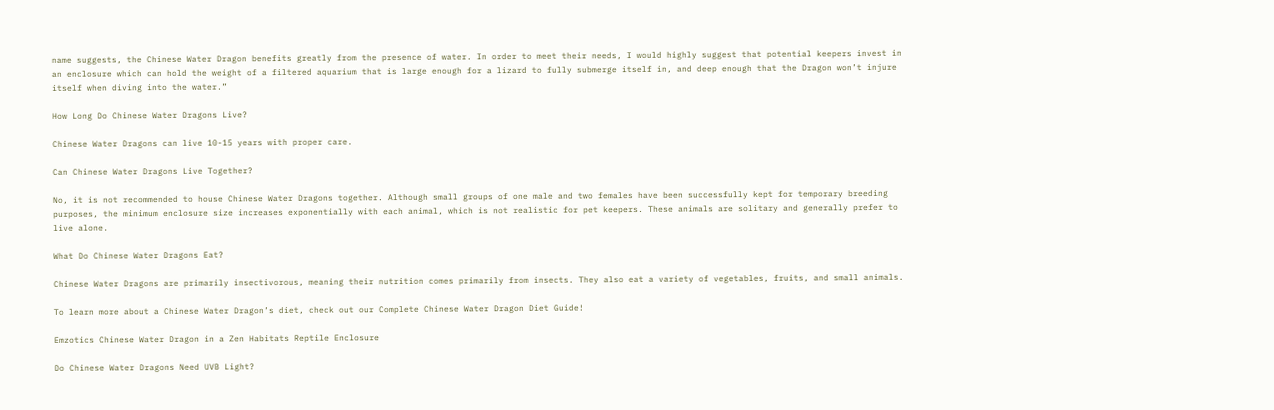name suggests, the Chinese Water Dragon benefits greatly from the presence of water. In order to meet their needs, I would highly suggest that potential keepers invest in an enclosure which can hold the weight of a filtered aquarium that is large enough for a lizard to fully submerge itself in, and deep enough that the Dragon won’t injure itself when diving into the water.”

How Long Do Chinese Water Dragons Live?

Chinese Water Dragons can live 10-15 years with proper care.

Can Chinese Water Dragons Live Together?

No, it is not recommended to house Chinese Water Dragons together. Although small groups of one male and two females have been successfully kept for temporary breeding purposes, the minimum enclosure size increases exponentially with each animal, which is not realistic for pet keepers. These animals are solitary and generally prefer to live alone.

What Do Chinese Water Dragons Eat?

Chinese Water Dragons are primarily insectivorous, meaning their nutrition comes primarily from insects. They also eat a variety of vegetables, fruits, and small animals.

To learn more about a Chinese Water Dragon’s diet, check out our Complete Chinese Water Dragon Diet Guide!

Emzotics Chinese Water Dragon in a Zen Habitats Reptile Enclosure

Do Chinese Water Dragons Need UVB Light?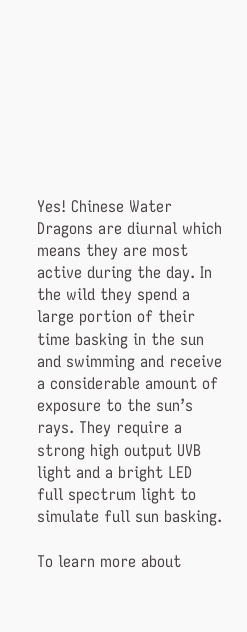Yes! Chinese Water Dragons are diurnal which means they are most active during the day. In the wild they spend a large portion of their time basking in the sun and swimming and receive a considerable amount of exposure to the sun’s rays. They require a strong high output UVB light and a bright LED full spectrum light to simulate full sun basking.

To learn more about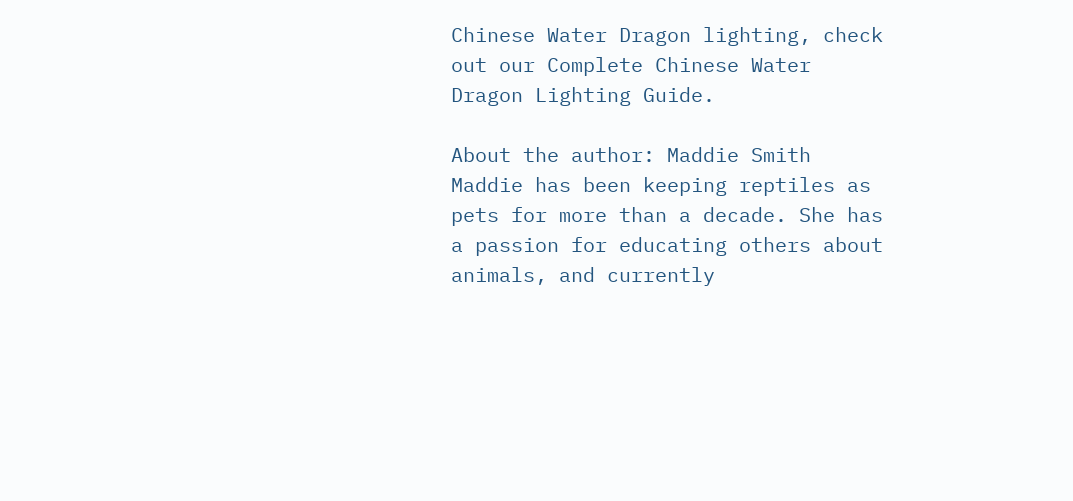Chinese Water Dragon lighting, check out our Complete Chinese Water Dragon Lighting Guide.

About the author: Maddie Smith Maddie has been keeping reptiles as pets for more than a decade. She has a passion for educating others about animals, and currently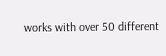works with over 50 different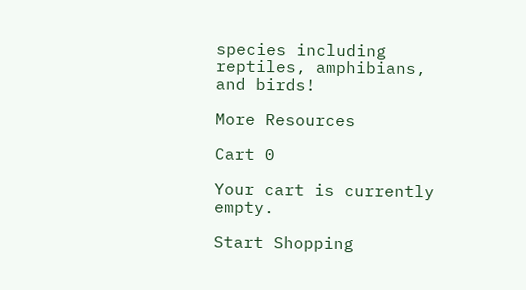species including reptiles, amphibians, and birds!

More Resources

Cart 0

Your cart is currently empty.

Start Shopping